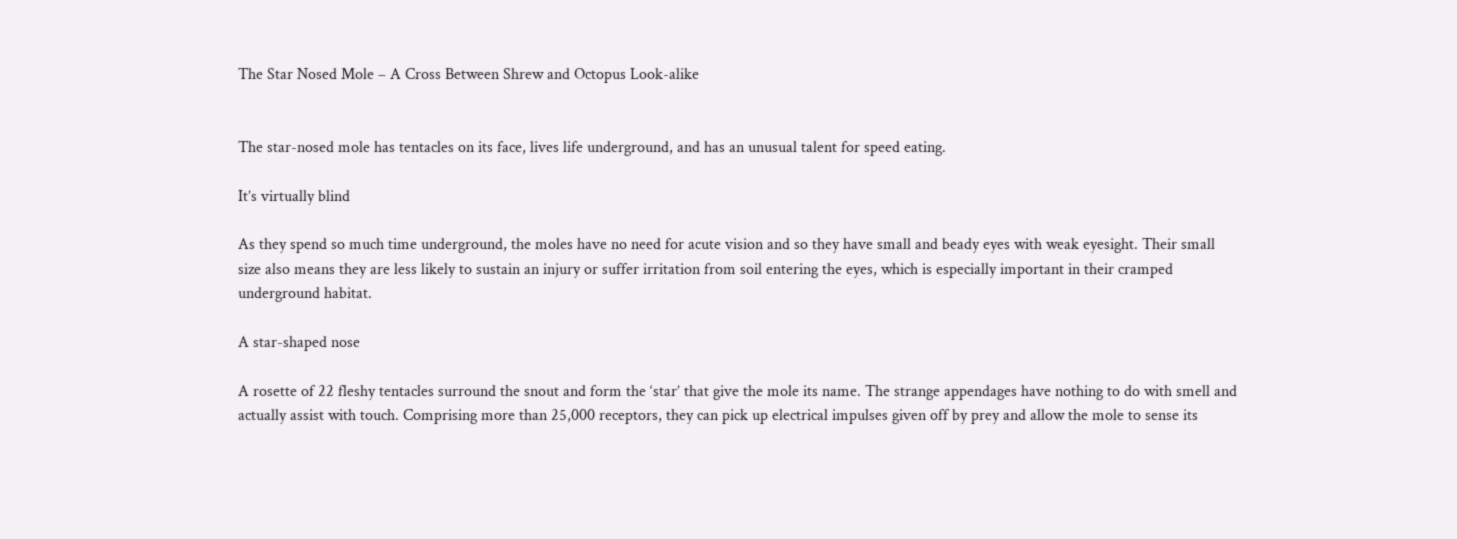The Star Nosed Mole – A Cross Between Shrew and Octopus Look-alike


The star-nosed mole has tentacles on its face, lives life underground, and has an unusual talent for speed eating.

It’s virtually blind

As they spend so much time underground, the moles have no need for acute vision and so they have small and beady eyes with weak eyesight. Their small size also means they are less likely to sustain an injury or suffer irritation from soil entering the eyes, which is especially important in their cramped underground habitat.

A star-shaped nose

A rosette of 22 fleshy tentacles surround the snout and form the ‘star’ that give the mole its name. The strange appendages have nothing to do with smell and actually assist with touch. Comprising more than 25,000 receptors, they can pick up electrical impulses given off by prey and allow the mole to sense its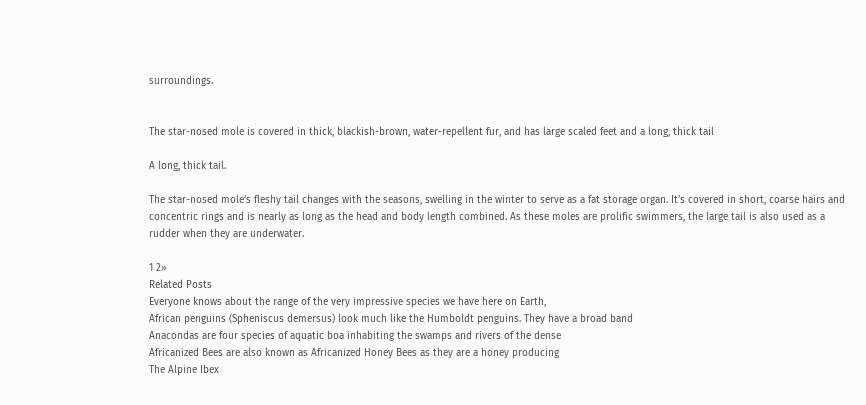surroundings.


The star-nosed mole is covered in thick, blackish-brown, water-repellent fur, and has large scaled feet and a long, thick tail

A long, thick tail.

The star-nosed mole’s fleshy tail changes with the seasons, swelling in the winter to serve as a fat storage organ. It’s covered in short, coarse hairs and concentric rings and is nearly as long as the head and body length combined. As these moles are prolific swimmers, the large tail is also used as a rudder when they are underwater.

1 2»
Related Posts
Everyone knows about the range of the very impressive species we have here on Earth,
African penguins (Spheniscus demersus) look much like the Humboldt penguins. They have a broad band
Anacondas are four species of aquatic boa inhabiting the swamps and rivers of the dense
Africanized Bees are also known as Africanized Honey Bees as they are a honey producing
The Alpine Ibex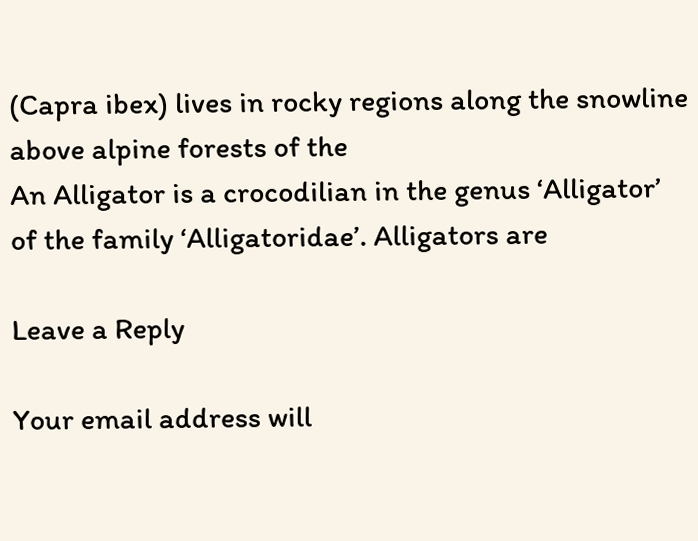(Capra ibex) lives in rocky regions along the snowline above alpine forests of the
An Alligator is a crocodilian in the genus ‘Alligator’ of the family ‘Alligatoridae’. Alligators are

Leave a Reply

Your email address will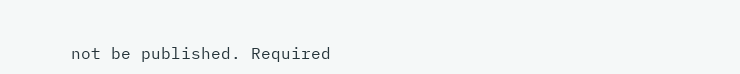not be published. Required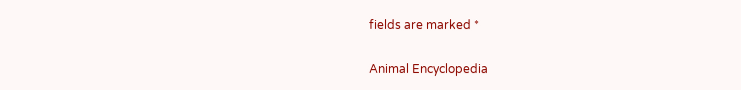fields are marked *

Animal Encyclopedia